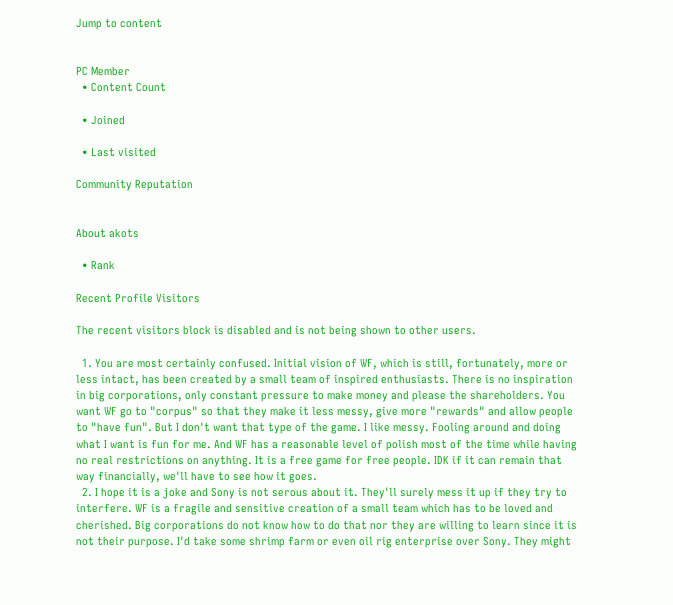Jump to content


PC Member
  • Content Count

  • Joined

  • Last visited

Community Reputation


About akots

  • Rank

Recent Profile Visitors

The recent visitors block is disabled and is not being shown to other users.

  1. You are most certainly confused. Initial vision of WF, which is still, fortunately, more or less intact, has been created by a small team of inspired enthusiasts. There is no inspiration in big corporations, only constant pressure to make money and please the shareholders. You want WF go to "corpus" so that they make it less messy, give more "rewards" and allow people to "have fun". But I don't want that type of the game. I like messy. Fooling around and doing what I want is fun for me. And WF has a reasonable level of polish most of the time while having no real restrictions on anything. It is a free game for free people. IDK if it can remain that way financially, we'll have to see how it goes.
  2. I hope it is a joke and Sony is not serous about it. They'll surely mess it up if they try to interfere. WF is a fragile and sensitive creation of a small team which has to be loved and cherished. Big corporations do not know how to do that nor they are willing to learn since it is not their purpose. I'd take some shrimp farm or even oil rig enterprise over Sony. They might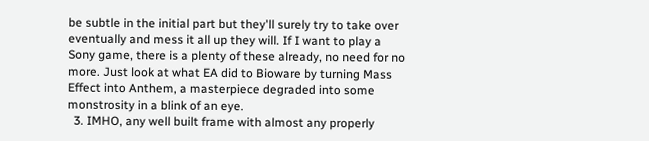be subtle in the initial part but they'll surely try to take over eventually and mess it all up they will. If I want to play a Sony game, there is a plenty of these already, no need for no more. Just look at what EA did to Bioware by turning Mass Effect into Anthem, a masterpiece degraded into some monstrosity in a blink of an eye.
  3. IMHO, any well built frame with almost any properly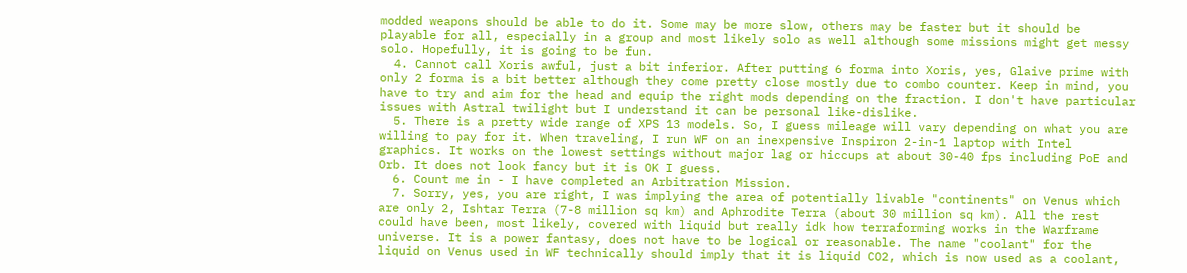modded weapons should be able to do it. Some may be more slow, others may be faster but it should be playable for all, especially in a group and most likely solo as well although some missions might get messy solo. Hopefully, it is going to be fun.
  4. Cannot call Xoris awful, just a bit inferior. After putting 6 forma into Xoris, yes, Glaive prime with only 2 forma is a bit better although they come pretty close mostly due to combo counter. Keep in mind, you have to try and aim for the head and equip the right mods depending on the fraction. I don't have particular issues with Astral twilight but I understand it can be personal like-dislike.
  5. There is a pretty wide range of XPS 13 models. So, I guess mileage will vary depending on what you are willing to pay for it. When traveling, I run WF on an inexpensive Inspiron 2-in-1 laptop with Intel graphics. It works on the lowest settings without major lag or hiccups at about 30-40 fps including PoE and Orb. It does not look fancy but it is OK I guess.
  6. Count me in - I have completed an Arbitration Mission.
  7. Sorry, yes, you are right, I was implying the area of potentially livable "continents" on Venus which are only 2, Ishtar Terra (7-8 million sq km) and Aphrodite Terra (about 30 million sq km). All the rest could have been, most likely, covered with liquid but really idk how terraforming works in the Warframe universe. It is a power fantasy, does not have to be logical or reasonable. The name "coolant" for the liquid on Venus used in WF technically should imply that it is liquid CO2, which is now used as a coolant,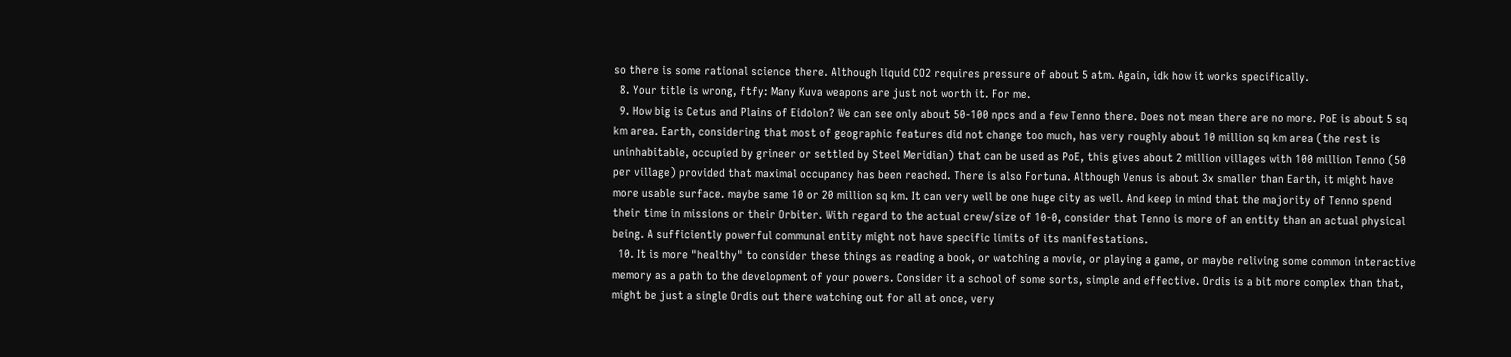so there is some rational science there. Although liquid CO2 requires pressure of about 5 atm. Again, idk how it works specifically.
  8. Your title is wrong, ftfy: Many Kuva weapons are just not worth it. For me.
  9. How big is Cetus and Plains of Eidolon? We can see only about 50-100 npcs and a few Tenno there. Does not mean there are no more. PoE is about 5 sq km area. Earth, considering that most of geographic features did not change too much, has very roughly about 10 million sq km area (the rest is uninhabitable, occupied by grineer or settled by Steel Meridian) that can be used as PoE, this gives about 2 million villages with 100 million Tenno (50 per village) provided that maximal occupancy has been reached. There is also Fortuna. Although Venus is about 3x smaller than Earth, it might have more usable surface. maybe same 10 or 20 million sq km. It can very well be one huge city as well. And keep in mind that the majority of Tenno spend their time in missions or their Orbiter. With regard to the actual crew/size of 10-0, consider that Tenno is more of an entity than an actual physical being. A sufficiently powerful communal entity might not have specific limits of its manifestations.
  10. It is more "healthy" to consider these things as reading a book, or watching a movie, or playing a game, or maybe reliving some common interactive memory as a path to the development of your powers. Consider it a school of some sorts, simple and effective. Ordis is a bit more complex than that, might be just a single Ordis out there watching out for all at once, very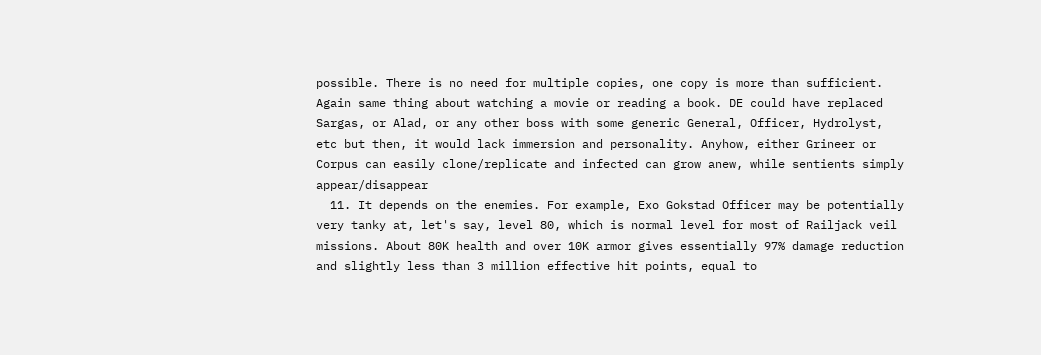possible. There is no need for multiple copies, one copy is more than sufficient. Again same thing about watching a movie or reading a book. DE could have replaced Sargas, or Alad, or any other boss with some generic General, Officer, Hydrolyst, etc but then, it would lack immersion and personality. Anyhow, either Grineer or Corpus can easily clone/replicate and infected can grow anew, while sentients simply appear/disappear
  11. It depends on the enemies. For example, Exo Gokstad Officer may be potentially very tanky at, let's say, level 80, which is normal level for most of Railjack veil missions. About 80K health and over 10K armor gives essentially 97% damage reduction and slightly less than 3 million effective hit points, equal to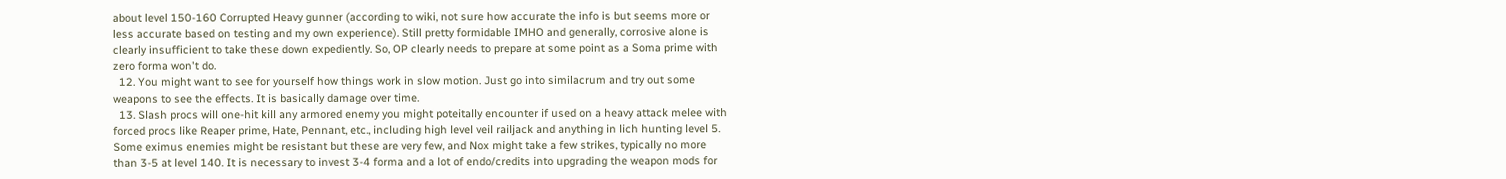about level 150-160 Corrupted Heavy gunner (according to wiki, not sure how accurate the info is but seems more or less accurate based on testing and my own experience). Still pretty formidable IMHO and generally, corrosive alone is clearly insufficient to take these down expediently. So, OP clearly needs to prepare at some point as a Soma prime with zero forma won't do.
  12. You might want to see for yourself how things work in slow motion. Just go into similacrum and try out some weapons to see the effects. It is basically damage over time.
  13. Slash procs will one-hit kill any armored enemy you might poteitally encounter if used on a heavy attack melee with forced procs like Reaper prime, Hate, Pennant, etc., including high level veil railjack and anything in lich hunting level 5. Some eximus enemies might be resistant but these are very few, and Nox might take a few strikes, typically no more than 3-5 at level 140. It is necessary to invest 3-4 forma and a lot of endo/credits into upgrading the weapon mods for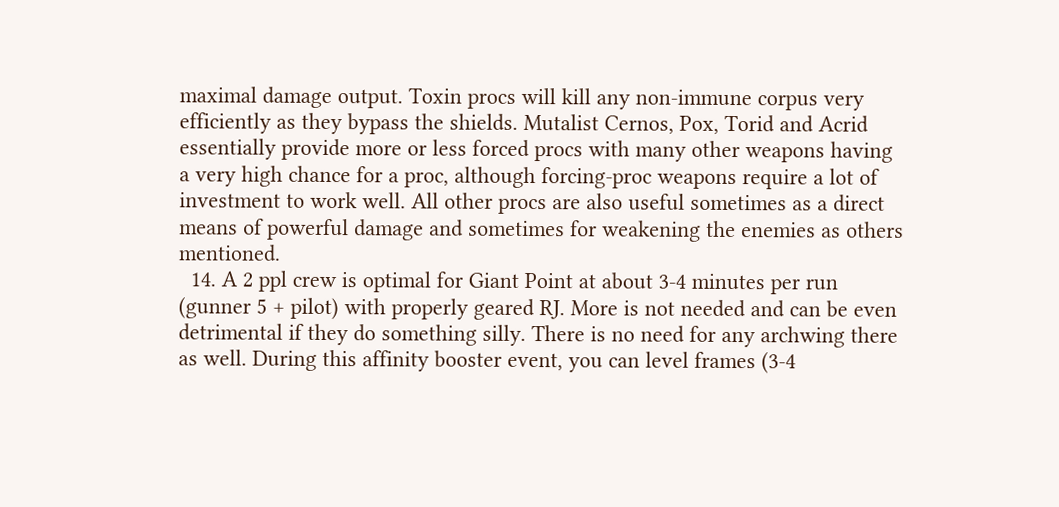maximal damage output. Toxin procs will kill any non-immune corpus very efficiently as they bypass the shields. Mutalist Cernos, Pox, Torid and Acrid essentially provide more or less forced procs with many other weapons having a very high chance for a proc, although forcing-proc weapons require a lot of investment to work well. All other procs are also useful sometimes as a direct means of powerful damage and sometimes for weakening the enemies as others mentioned.
  14. A 2 ppl crew is optimal for Giant Point at about 3-4 minutes per run (gunner 5 + pilot) with properly geared RJ. More is not needed and can be even detrimental if they do something silly. There is no need for any archwing there as well. During this affinity booster event, you can level frames (3-4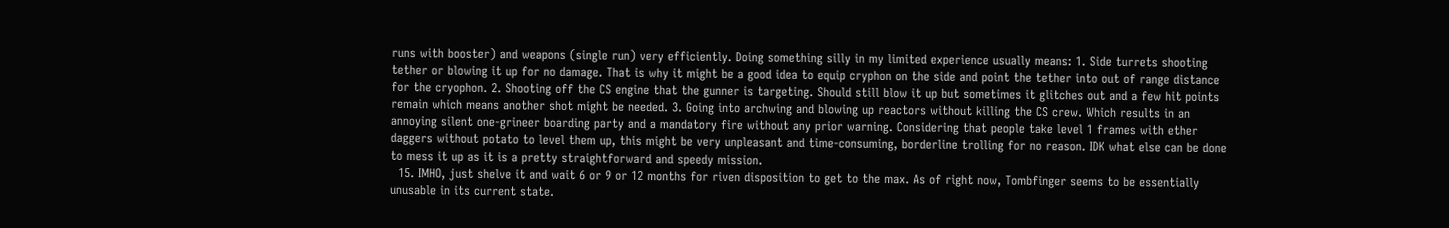runs with booster) and weapons (single run) very efficiently. Doing something silly in my limited experience usually means: 1. Side turrets shooting tether or blowing it up for no damage. That is why it might be a good idea to equip cryphon on the side and point the tether into out of range distance for the cryophon. 2. Shooting off the CS engine that the gunner is targeting. Should still blow it up but sometimes it glitches out and a few hit points remain which means another shot might be needed. 3. Going into archwing and blowing up reactors without killing the CS crew. Which results in an annoying silent one-grineer boarding party and a mandatory fire without any prior warning. Considering that people take level 1 frames with ether daggers without potato to level them up, this might be very unpleasant and time-consuming, borderline trolling for no reason. IDK what else can be done to mess it up as it is a pretty straightforward and speedy mission.
  15. IMHO, just shelve it and wait 6 or 9 or 12 months for riven disposition to get to the max. As of right now, Tombfinger seems to be essentially unusable in its current state.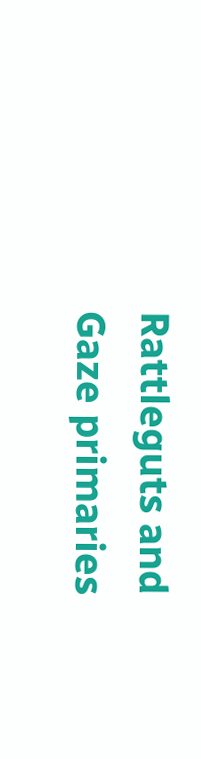Rattleguts and Gaze primaries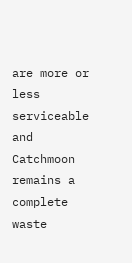are more or less serviceable and Catchmoon remains a complete waste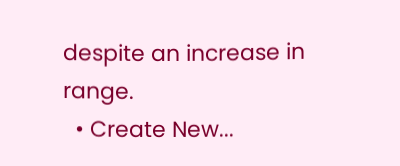despite an increase in range.
  • Create New...